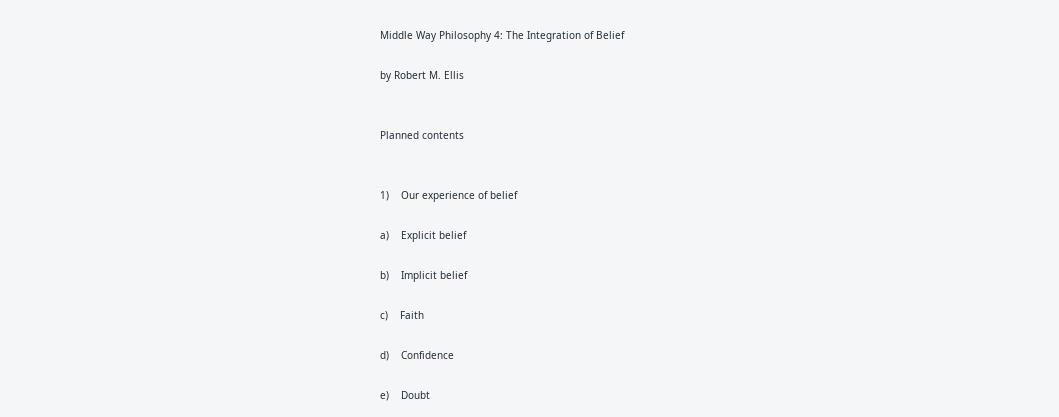Middle Way Philosophy 4: The Integration of Belief

by Robert M. Ellis


Planned contents


1)    Our experience of belief

a)    Explicit belief

b)    Implicit belief

c)    Faith

d)    Confidence

e)    Doubt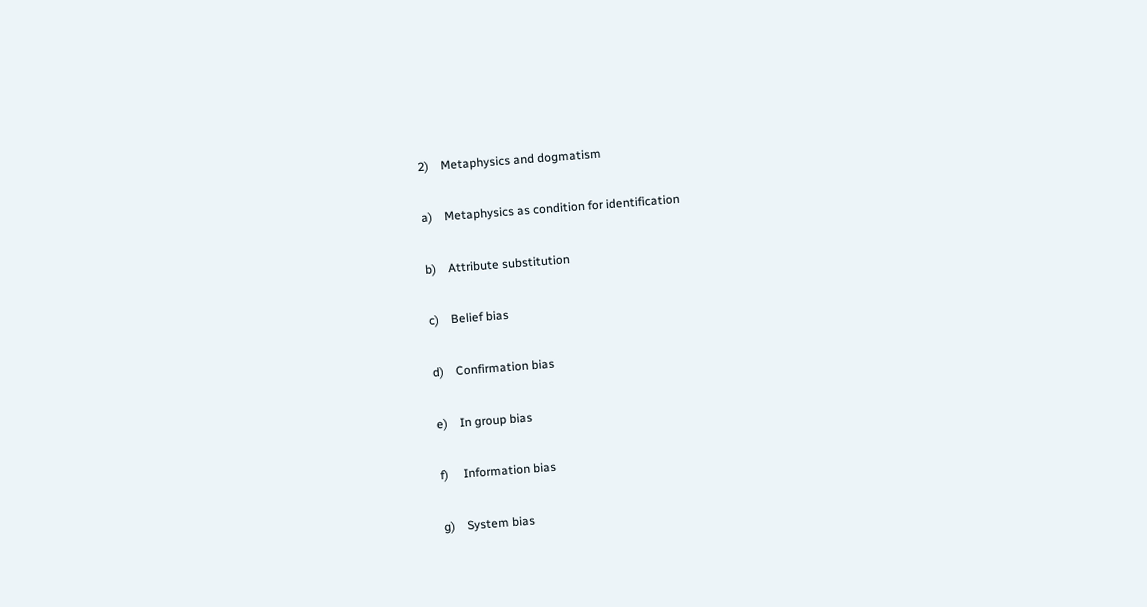2)    Metaphysics and dogmatism

a)    Metaphysics as condition for identification

b)    Attribute substitution

c)    Belief bias

d)    Confirmation bias

e)    In group bias

f)     Information bias

g)    System bias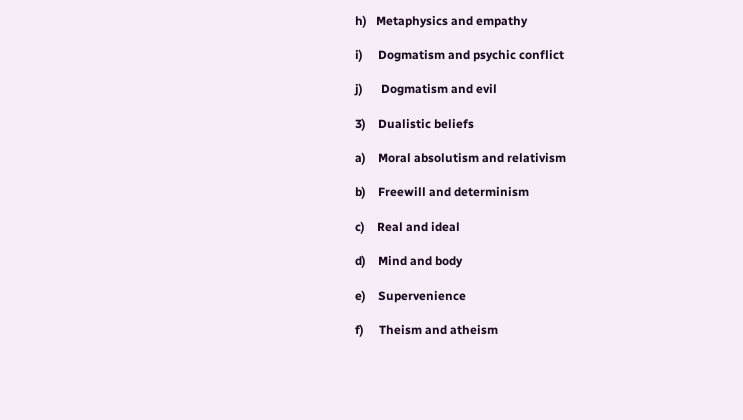h)   Metaphysics and empathy

i)     Dogmatism and psychic conflict

j)      Dogmatism and evil

3)    Dualistic beliefs

a)    Moral absolutism and relativism

b)    Freewill and determinism

c)    Real and ideal

d)    Mind and body

e)    Supervenience

f)     Theism and atheism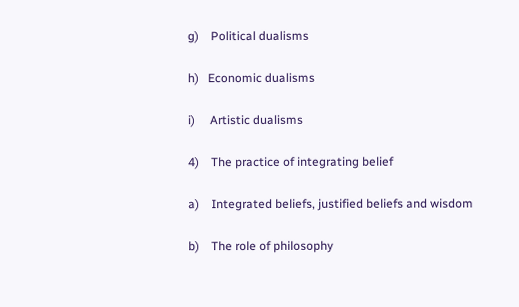g)    Political dualisms

h)   Economic dualisms

i)     Artistic dualisms

4)    The practice of integrating belief

a)    Integrated beliefs, justified beliefs and wisdom

b)    The role of philosophy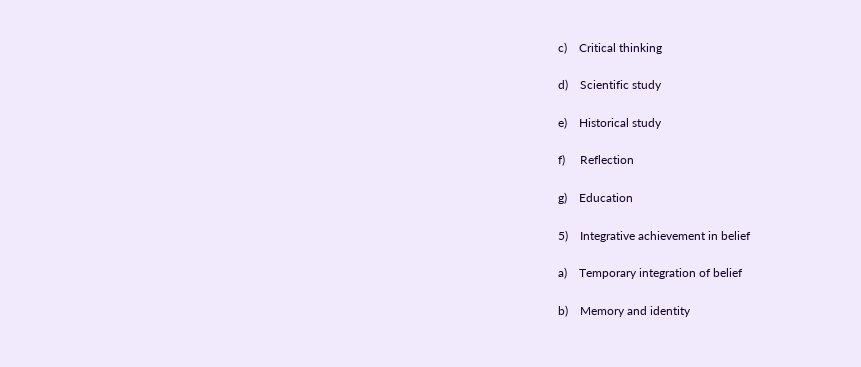c)    Critical thinking

d)    Scientific study

e)    Historical study

f)     Reflection

g)    Education

5)    Integrative achievement in belief

a)    Temporary integration of belief

b)    Memory and identity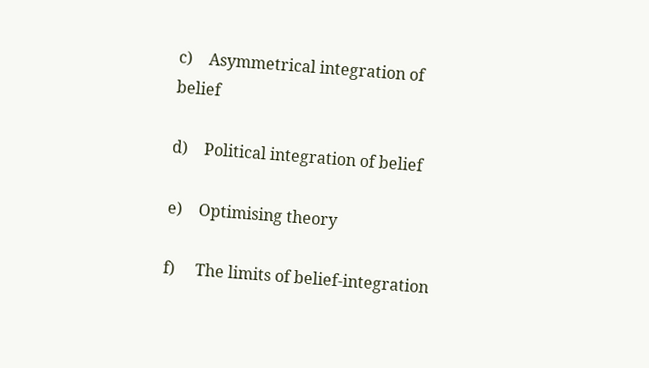c)    Asymmetrical integration of belief

d)    Political integration of belief

e)    Optimising theory

f)     The limits of belief-integration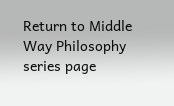Return to Middle Way Philosophy series page